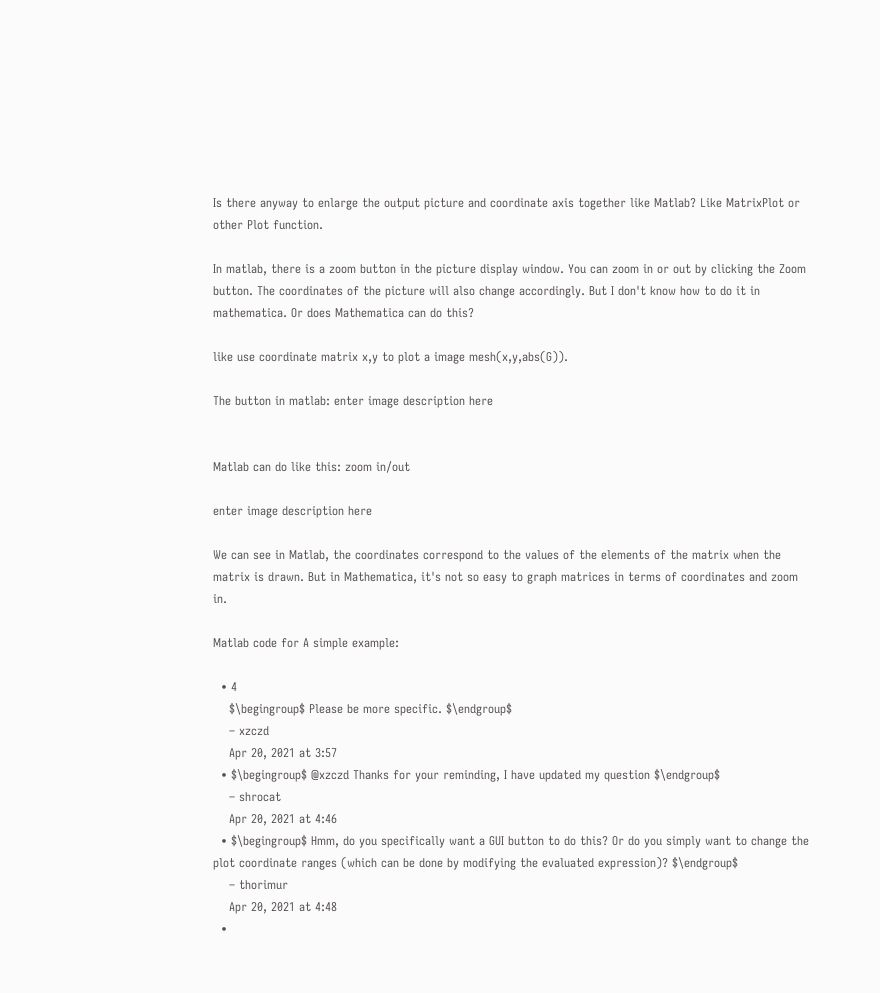Is there anyway to enlarge the output picture and coordinate axis together like Matlab? Like MatrixPlot or other Plot function.

In matlab, there is a zoom button in the picture display window. You can zoom in or out by clicking the Zoom button. The coordinates of the picture will also change accordingly. But I don't know how to do it in mathematica. Or does Mathematica can do this?

like use coordinate matrix x,y to plot a image mesh(x,y,abs(G)).

The button in matlab: enter image description here


Matlab can do like this: zoom in/out

enter image description here

We can see in Matlab, the coordinates correspond to the values of the elements of the matrix when the matrix is drawn. But in Mathematica, it's not so easy to graph matrices in terms of coordinates and zoom in.

Matlab code for A simple example:

  • 4
    $\begingroup$ Please be more specific. $\endgroup$
    – xzczd
    Apr 20, 2021 at 3:57
  • $\begingroup$ @xzczd Thanks for your reminding, I have updated my question $\endgroup$
    – shrocat
    Apr 20, 2021 at 4:46
  • $\begingroup$ Hmm, do you specifically want a GUI button to do this? Or do you simply want to change the plot coordinate ranges (which can be done by modifying the evaluated expression)? $\endgroup$
    – thorimur
    Apr 20, 2021 at 4:48
  •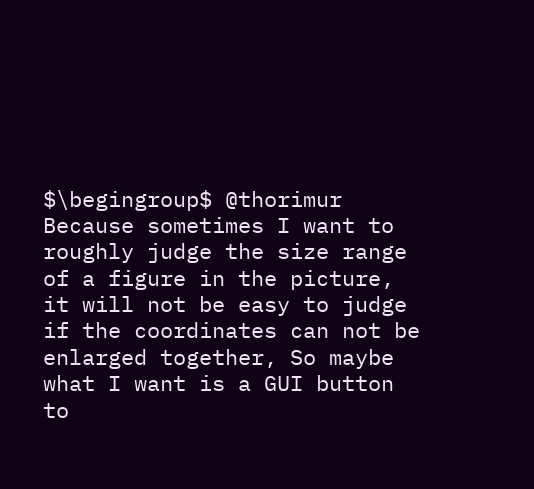$\begingroup$ @thorimur Because sometimes I want to roughly judge the size range of a figure in the picture, it will not be easy to judge if the coordinates can not be enlarged together, So maybe what I want is a GUI button to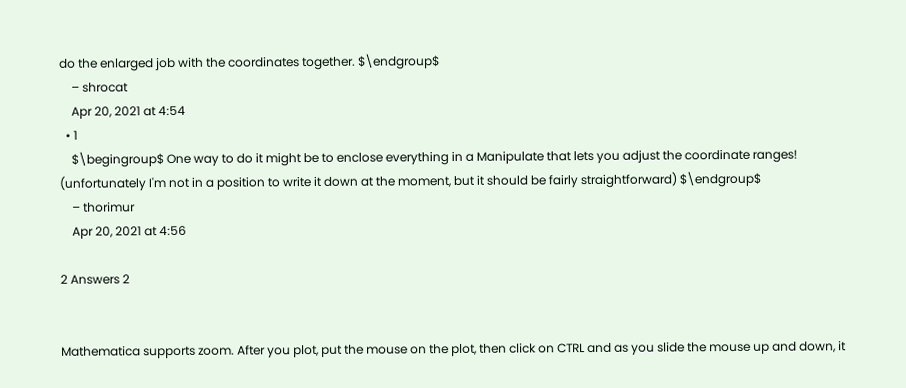do the enlarged job with the coordinates together. $\endgroup$
    – shrocat
    Apr 20, 2021 at 4:54
  • 1
    $\begingroup$ One way to do it might be to enclose everything in a Manipulate that lets you adjust the coordinate ranges! (unfortunately I'm not in a position to write it down at the moment, but it should be fairly straightforward) $\endgroup$
    – thorimur
    Apr 20, 2021 at 4:56

2 Answers 2


Mathematica supports zoom. After you plot, put the mouse on the plot, then click on CTRL and as you slide the mouse up and down, it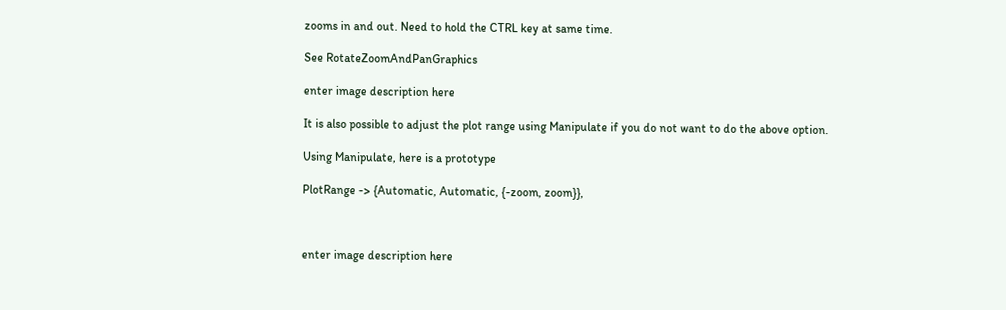zooms in and out. Need to hold the CTRL key at same time.

See RotateZoomAndPanGraphics

enter image description here

It is also possible to adjust the plot range using Manipulate if you do not want to do the above option.

Using Manipulate, here is a prototype

PlotRange -> {Automatic, Automatic, {-zoom, zoom}},



enter image description here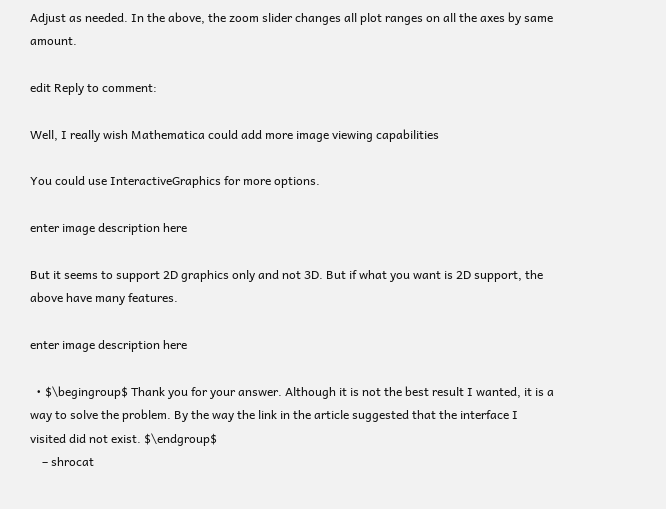Adjust as needed. In the above, the zoom slider changes all plot ranges on all the axes by same amount.

edit Reply to comment:

Well, I really wish Mathematica could add more image viewing capabilities

You could use InteractiveGraphics for more options.

enter image description here

But it seems to support 2D graphics only and not 3D. But if what you want is 2D support, the above have many features.

enter image description here

  • $\begingroup$ Thank you for your answer. Although it is not the best result I wanted, it is a way to solve the problem. By the way the link in the article suggested that the interface I visited did not exist. $\endgroup$
    – shrocat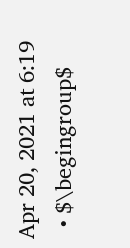Apr 20, 2021 at 6:19
  • $\begingroup$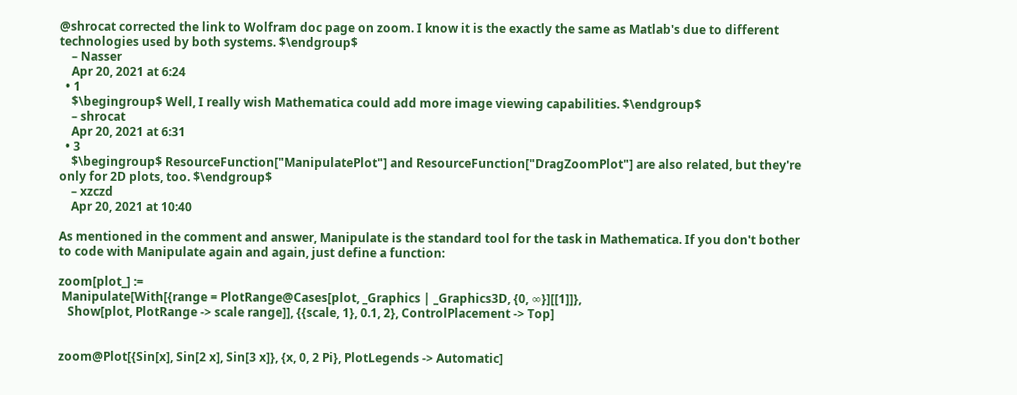@shrocat corrected the link to Wolfram doc page on zoom. I know it is the exactly the same as Matlab's due to different technologies used by both systems. $\endgroup$
    – Nasser
    Apr 20, 2021 at 6:24
  • 1
    $\begingroup$ Well, I really wish Mathematica could add more image viewing capabilities. $\endgroup$
    – shrocat
    Apr 20, 2021 at 6:31
  • 3
    $\begingroup$ ResourceFunction["ManipulatePlot"] and ResourceFunction["DragZoomPlot"] are also related, but they're only for 2D plots, too. $\endgroup$
    – xzczd
    Apr 20, 2021 at 10:40

As mentioned in the comment and answer, Manipulate is the standard tool for the task in Mathematica. If you don't bother to code with Manipulate again and again, just define a function:

zoom[plot_] :=
 Manipulate[With[{range = PlotRange@Cases[plot, _Graphics | _Graphics3D, {0, ∞}][[1]]},
   Show[plot, PlotRange -> scale range]], {{scale, 1}, 0.1, 2}, ControlPlacement -> Top]


zoom@Plot[{Sin[x], Sin[2 x], Sin[3 x]}, {x, 0, 2 Pi}, PlotLegends -> Automatic]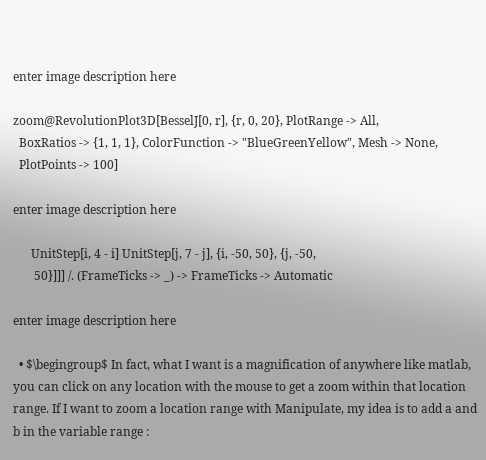enter image description here

zoom@RevolutionPlot3D[BesselJ[0, r], {r, 0, 20}, PlotRange -> All,
  BoxRatios -> {1, 1, 1}, ColorFunction -> "BlueGreenYellow", Mesh -> None,
  PlotPoints -> 100]

enter image description here

      UnitStep[i, 4 - i] UnitStep[j, 7 - j], {i, -50, 50}, {j, -50,
       50}]]] /. (FrameTicks -> _) -> FrameTicks -> Automatic

enter image description here

  • $\begingroup$ In fact, what I want is a magnification of anywhere like matlab, you can click on any location with the mouse to get a zoom within that location range. If I want to zoom a location range with Manipulate, my idea is to add a and b in the variable range :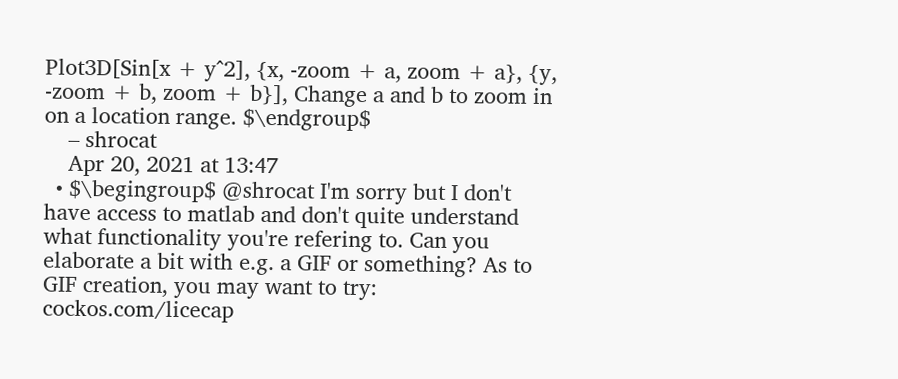Plot3D[Sin[x + y^2], {x, -zoom + a, zoom + a}, {y, -zoom + b, zoom + b}], Change a and b to zoom in on a location range. $\endgroup$
    – shrocat
    Apr 20, 2021 at 13:47
  • $\begingroup$ @shrocat I'm sorry but I don't have access to matlab and don't quite understand what functionality you're refering to. Can you elaborate a bit with e.g. a GIF or something? As to GIF creation, you may want to try: cockos.com/licecap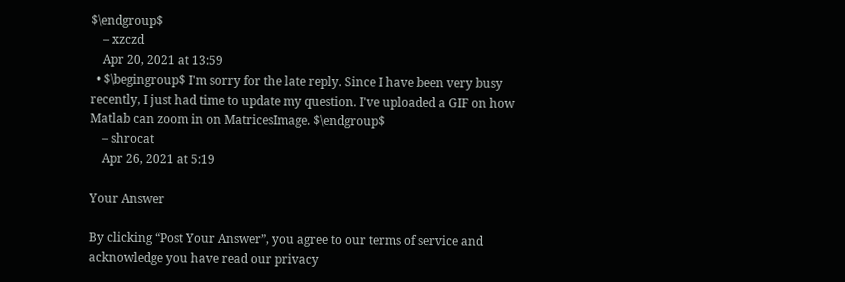$\endgroup$
    – xzczd
    Apr 20, 2021 at 13:59
  • $\begingroup$ I'm sorry for the late reply. Since I have been very busy recently, I just had time to update my question. I've uploaded a GIF on how Matlab can zoom in on MatricesImage. $\endgroup$
    – shrocat
    Apr 26, 2021 at 5:19

Your Answer

By clicking “Post Your Answer”, you agree to our terms of service and acknowledge you have read our privacy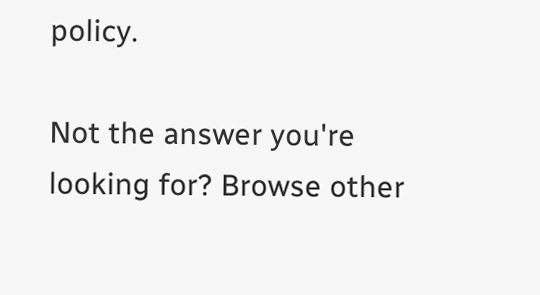policy.

Not the answer you're looking for? Browse other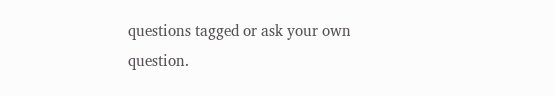questions tagged or ask your own question.